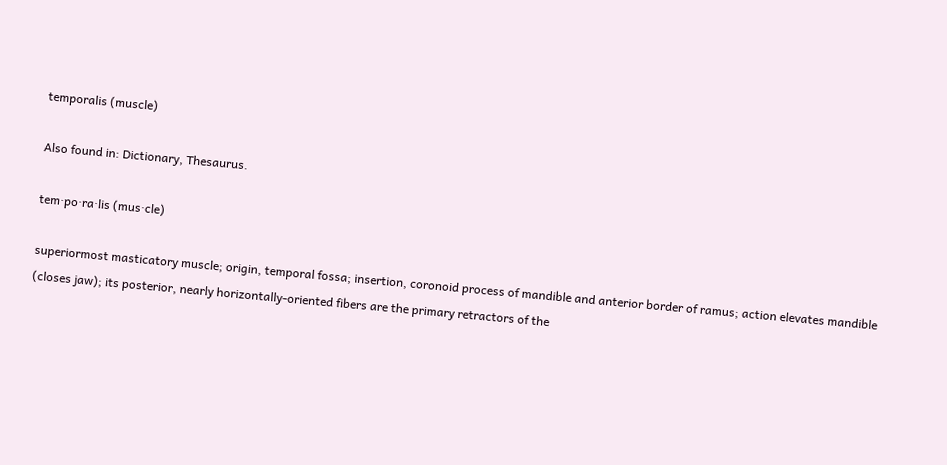temporalis (muscle)

Also found in: Dictionary, Thesaurus.

tem·po·ra·lis (mus·cle)

superiormost masticatory muscle; origin, temporal fossa; insertion, coronoid process of mandible and anterior border of ramus; action elevates mandible (closes jaw); its posterior, nearly horizontally-oriented fibers are the primary retractors of the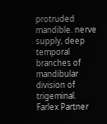protruded mandible. nerve supply, deep temporal branches of mandibular division of trigeminal.
Farlex Partner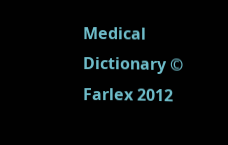Medical Dictionary © Farlex 2012